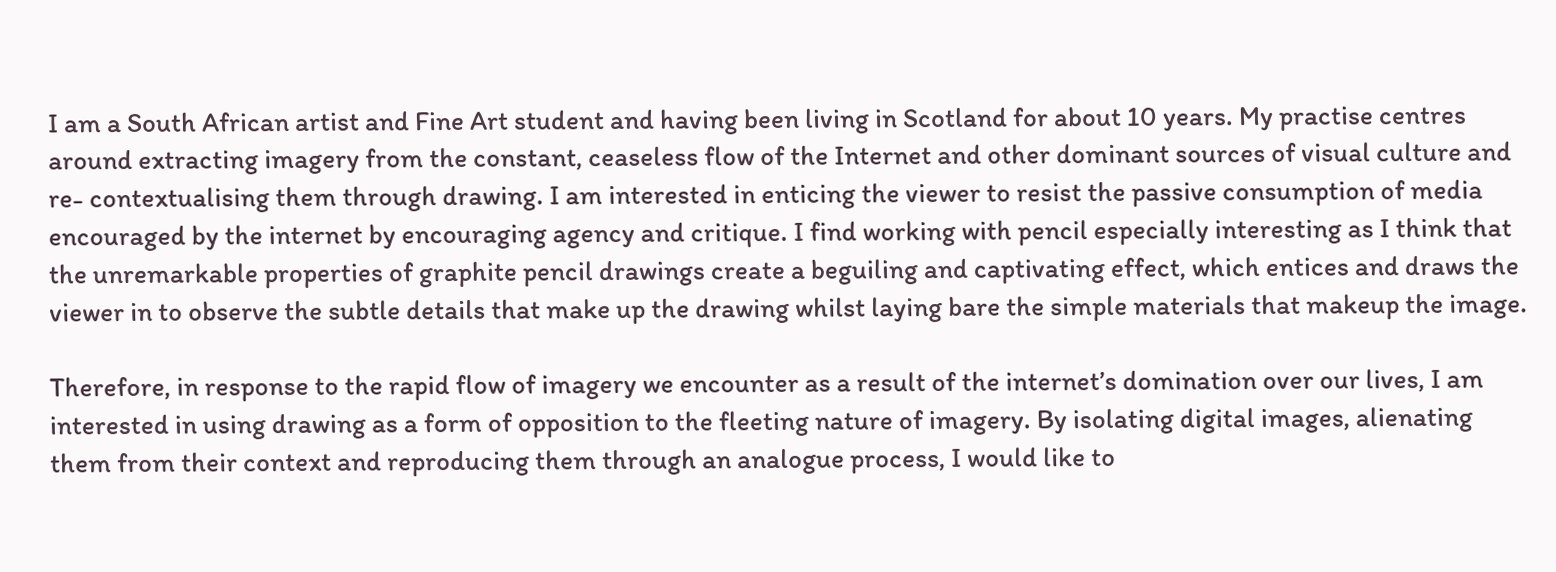I am a South African artist and Fine Art student and having been living in Scotland for about 10 years. My practise centres around extracting imagery from the constant, ceaseless flow of the Internet and other dominant sources of visual culture and re- contextualising them through drawing. I am interested in enticing the viewer to resist the passive consumption of media encouraged by the internet by encouraging agency and critique. I find working with pencil especially interesting as I think that the unremarkable properties of graphite pencil drawings create a beguiling and captivating effect, which entices and draws the viewer in to observe the subtle details that make up the drawing whilst laying bare the simple materials that makeup the image.

Therefore, in response to the rapid flow of imagery we encounter as a result of the internet’s domination over our lives, I am interested in using drawing as a form of opposition to the fleeting nature of imagery. By isolating digital images, alienating them from their context and reproducing them through an analogue process, I would like to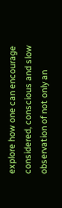explore how one can encourage considered, conscious and slow observation of not only an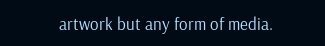artwork but any form of media.